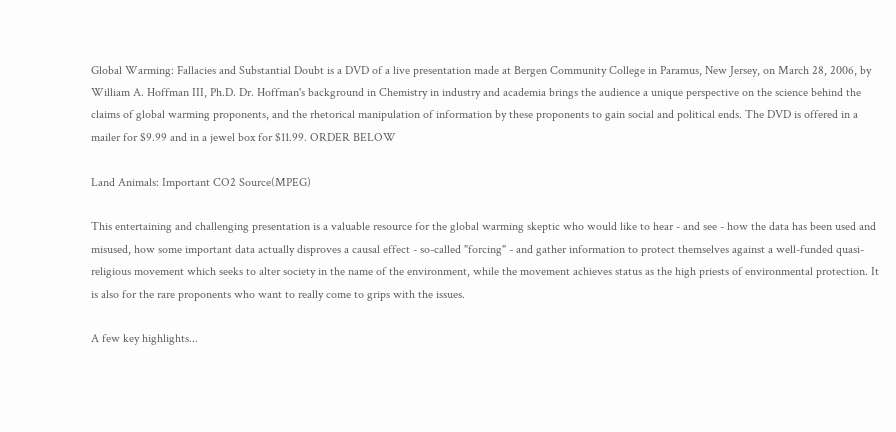Global Warming: Fallacies and Substantial Doubt is a DVD of a live presentation made at Bergen Community College in Paramus, New Jersey, on March 28, 2006, by William A. Hoffman III, Ph.D. Dr. Hoffman's background in Chemistry in industry and academia brings the audience a unique perspective on the science behind the claims of global warming proponents, and the rhetorical manipulation of information by these proponents to gain social and political ends. The DVD is offered in a mailer for $9.99 and in a jewel box for $11.99. ORDER BELOW

Land Animals: Important CO2 Source(MPEG)

This entertaining and challenging presentation is a valuable resource for the global warming skeptic who would like to hear - and see - how the data has been used and misused, how some important data actually disproves a causal effect - so-called "forcing" - and gather information to protect themselves against a well-funded quasi-religious movement which seeks to alter society in the name of the environment, while the movement achieves status as the high priests of environmental protection. It is also for the rare proponents who want to really come to grips with the issues.

A few key highlights...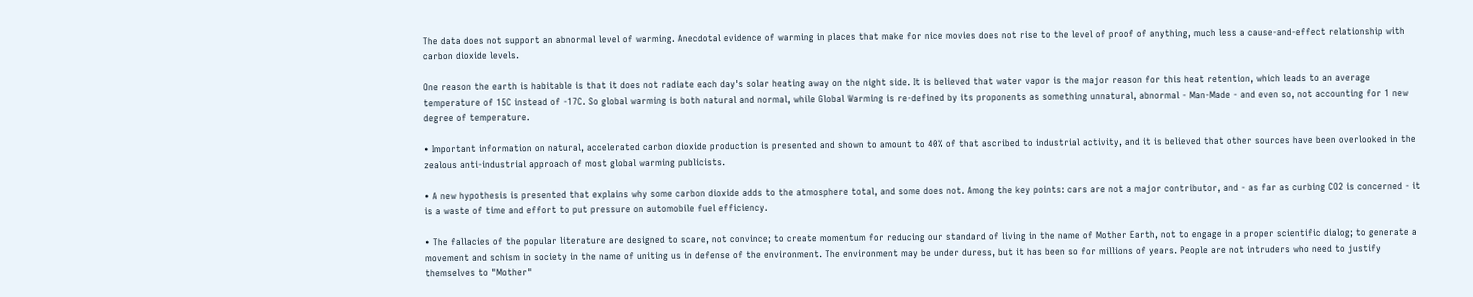The data does not support an abnormal level of warming. Anecdotal evidence of warming in places that make for nice movies does not rise to the level of proof of anything, much less a cause-and-effect relationship with carbon dioxide levels.

One reason the earth is habitable is that it does not radiate each day's solar heating away on the night side. It is believed that water vapor is the major reason for this heat retention, which leads to an average temperature of 15C instead of -17C. So global warming is both natural and normal, while Global Warming is re-defined by its proponents as something unnatural, abnormal - Man-Made - and even so, not accounting for 1 new degree of temperature.

• Important information on natural, accelerated carbon dioxide production is presented and shown to amount to 40% of that ascribed to industrial activity, and it is believed that other sources have been overlooked in the zealous anti-industrial approach of most global warming publicists.

• A new hypothesis is presented that explains why some carbon dioxide adds to the atmosphere total, and some does not. Among the key points: cars are not a major contributor, and - as far as curbing CO2 is concerned - it is a waste of time and effort to put pressure on automobile fuel efficiency.

• The fallacies of the popular literature are designed to scare, not convince; to create momentum for reducing our standard of living in the name of Mother Earth, not to engage in a proper scientific dialog; to generate a movement and schism in society in the name of uniting us in defense of the environment. The environment may be under duress, but it has been so for millions of years. People are not intruders who need to justify themselves to "Mother"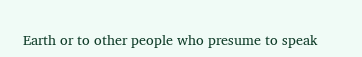Earth or to other people who presume to speak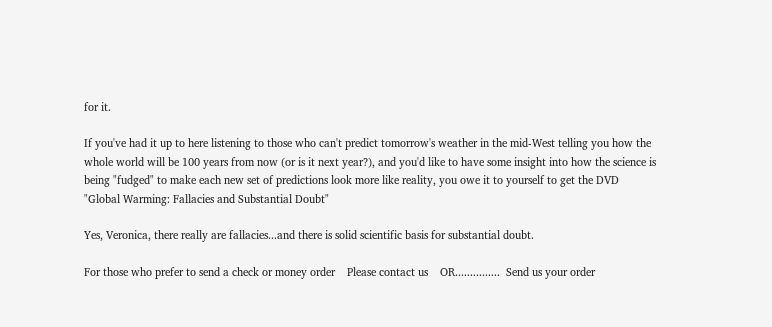for it.

If you've had it up to here listening to those who can't predict tomorrow's weather in the mid-West telling you how the whole world will be 100 years from now (or is it next year?), and you'd like to have some insight into how the science is being "fudged" to make each new set of predictions look more like reality, you owe it to yourself to get the DVD "Global Warming: Fallacies and Substantial Doubt"

Yes, Veronica, there really are fallacies...and there is solid scientific basis for substantial doubt.

For those who prefer to send a check or money order    Please contact us    OR...............  Send us your order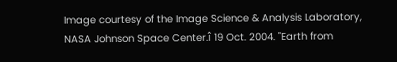Image courtesy of the Image Science & Analysis Laboratory, NASA Johnson Space Center.î 19 Oct. 2004. "Earth from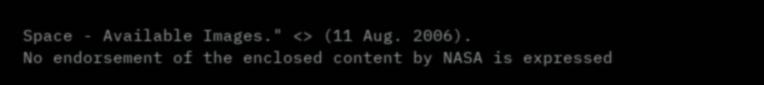Space - Available Images." <> (11 Aug. 2006).
No endorsement of the enclosed content by NASA is expressed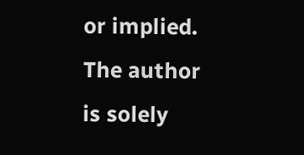or implied. The author is solely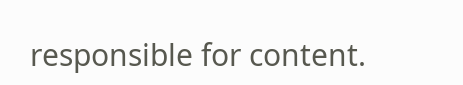responsible for content.